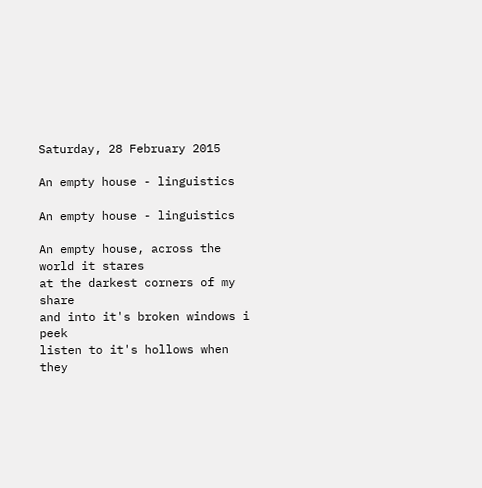Saturday, 28 February 2015

An empty house - linguistics

An empty house - linguistics

An empty house, across the world it stares
at the darkest corners of my share
and into it's broken windows i peek
listen to it's hollows when they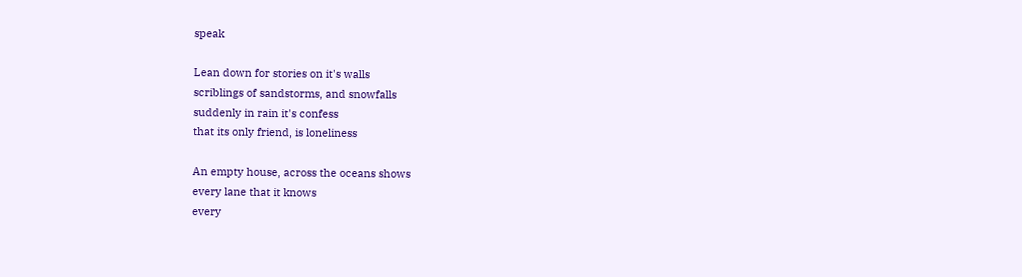speak

Lean down for stories on it's walls
scriblings of sandstorms, and snowfalls
suddenly in rain it's confess
that its only friend, is loneliness

An empty house, across the oceans shows
every lane that it knows
every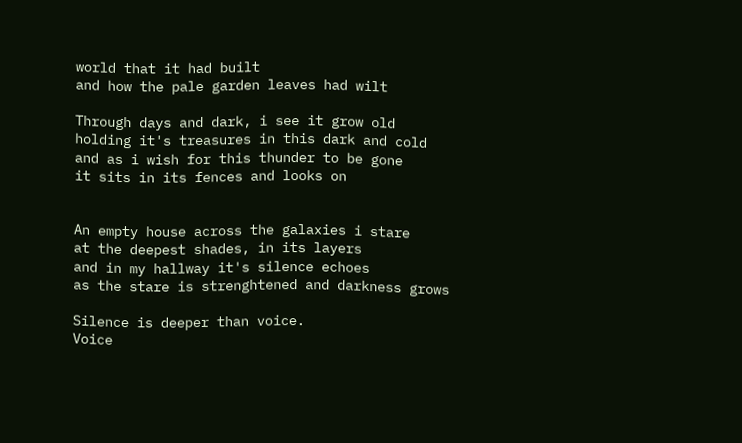world that it had built
and how the pale garden leaves had wilt

Through days and dark, i see it grow old
holding it's treasures in this dark and cold
and as i wish for this thunder to be gone
it sits in its fences and looks on


An empty house across the galaxies i stare
at the deepest shades, in its layers
and in my hallway it's silence echoes
as the stare is strenghtened and darkness grows

Silence is deeper than voice.
Voice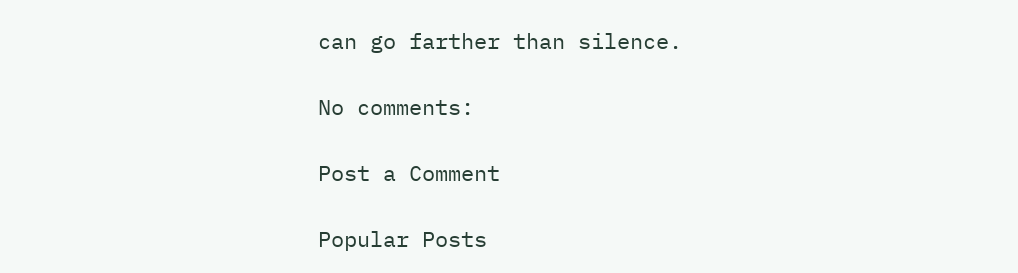can go farther than silence.

No comments:

Post a Comment

Popular Posts